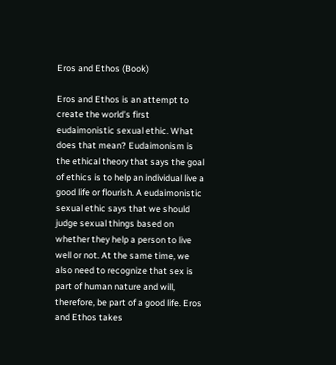Eros and Ethos (Book)

Eros and Ethos is an attempt to create the world’s first eudaimonistic sexual ethic. What does that mean? Eudaimonism is the ethical theory that says the goal of ethics is to help an individual live a good life or flourish. A eudaimonistic sexual ethic says that we should judge sexual things based on whether they help a person to live well or not. At the same time, we also need to recognize that sex is part of human nature and will, therefore, be part of a good life. Eros and Ethos takes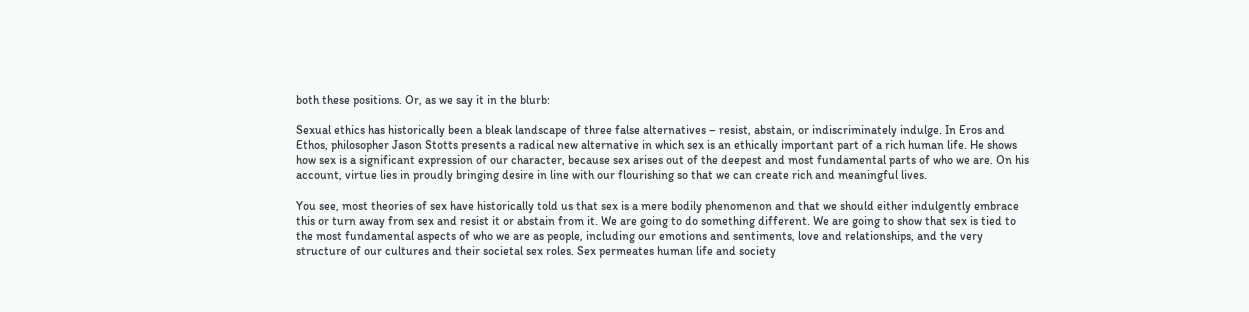both these positions. Or, as we say it in the blurb:

Sexual ethics has historically been a bleak landscape of three false alternatives – resist, abstain, or indiscriminately indulge. In Eros and Ethos, philosopher Jason Stotts presents a radical new alternative in which sex is an ethically important part of a rich human life. He shows how sex is a significant expression of our character, because sex arises out of the deepest and most fundamental parts of who we are. On his account, virtue lies in proudly bringing desire in line with our flourishing so that we can create rich and meaningful lives.

You see, most theories of sex have historically told us that sex is a mere bodily phenomenon and that we should either indulgently embrace this or turn away from sex and resist it or abstain from it. We are going to do something different. We are going to show that sex is tied to the most fundamental aspects of who we are as people, including our emotions and sentiments, love and relationships, and the very structure of our cultures and their societal sex roles. Sex permeates human life and society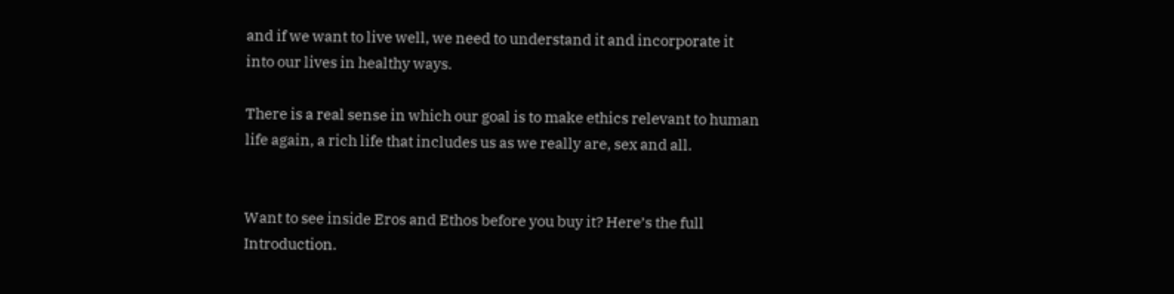and if we want to live well, we need to understand it and incorporate it into our lives in healthy ways.

There is a real sense in which our goal is to make ethics relevant to human life again, a rich life that includes us as we really are, sex and all.


Want to see inside Eros and Ethos before you buy it? Here’s the full Introduction.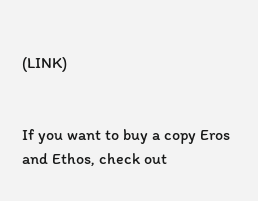(LINK)


If you want to buy a copy Eros and Ethos, check out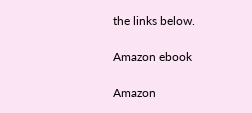the links below.

Amazon ebook

Amazon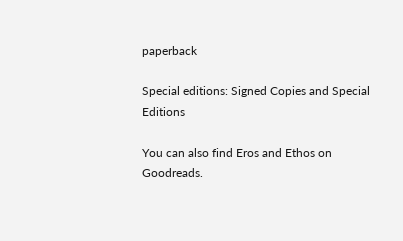paperback

Special editions: Signed Copies and Special Editions

You can also find Eros and Ethos on Goodreads.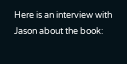Here is an interview with Jason about the book: